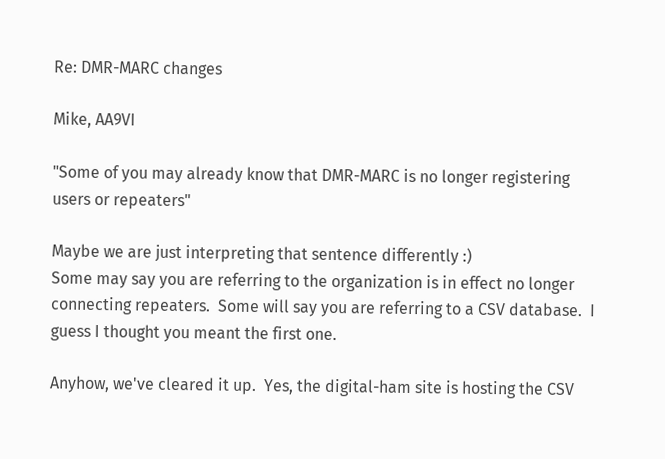Re: DMR-MARC changes

Mike, AA9VI

"Some of you may already know that DMR-MARC is no longer registering users or repeaters"

Maybe we are just interpreting that sentence differently :)
Some may say you are referring to the organization is in effect no longer connecting repeaters.  Some will say you are referring to a CSV database.  I guess I thought you meant the first one.

Anyhow, we've cleared it up.  Yes, the digital-ham site is hosting the CSV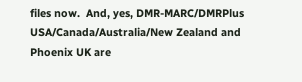files now.  And, yes, DMR-MARC/DMRPlus USA/Canada/Australia/New Zealand and Phoenix UK are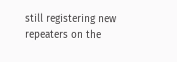still registering new repeaters on the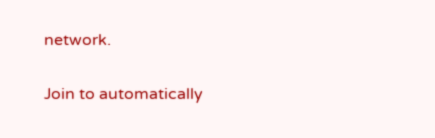network.

Join to automatically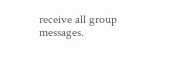receive all group messages.